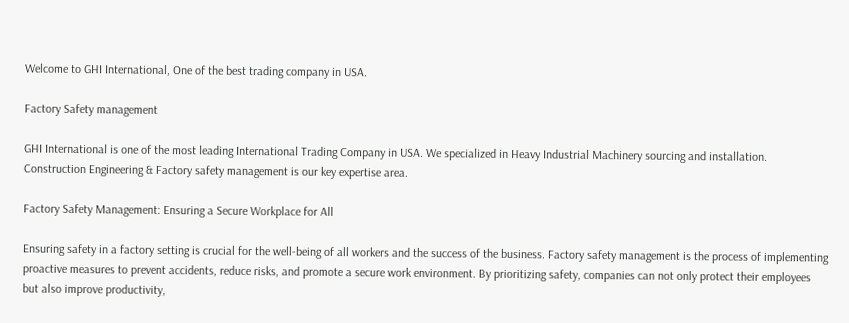Welcome to GHI International, One of the best trading company in USA.

Factory Safety management

GHI International is one of the most leading International Trading Company in USA. We specialized in Heavy Industrial Machinery sourcing and installation. Construction Engineering & Factory safety management is our key expertise area.

Factory Safety Management: Ensuring a Secure Workplace for All

Ensuring safety in a factory setting is crucial for the well-being of all workers and the success of the business. Factory safety management is the process of implementing proactive measures to prevent accidents, reduce risks, and promote a secure work environment. By prioritizing safety, companies can not only protect their employees but also improve productivity,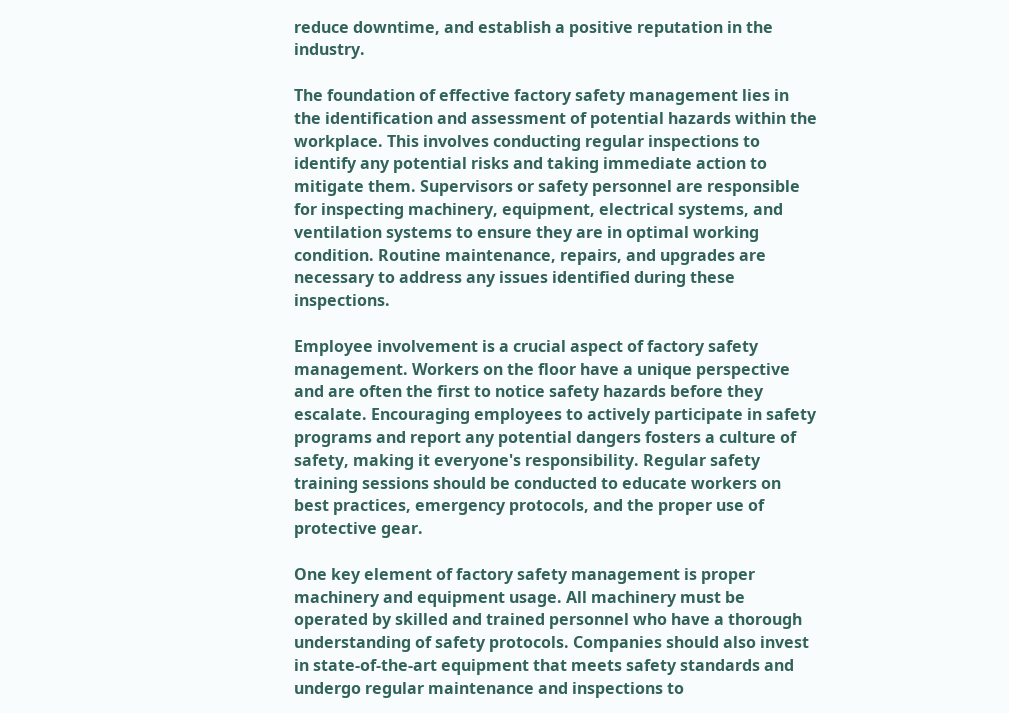reduce downtime, and establish a positive reputation in the industry.

The foundation of effective factory safety management lies in the identification and assessment of potential hazards within the workplace. This involves conducting regular inspections to identify any potential risks and taking immediate action to mitigate them. Supervisors or safety personnel are responsible for inspecting machinery, equipment, electrical systems, and ventilation systems to ensure they are in optimal working condition. Routine maintenance, repairs, and upgrades are necessary to address any issues identified during these inspections.

Employee involvement is a crucial aspect of factory safety management. Workers on the floor have a unique perspective and are often the first to notice safety hazards before they escalate. Encouraging employees to actively participate in safety programs and report any potential dangers fosters a culture of safety, making it everyone's responsibility. Regular safety training sessions should be conducted to educate workers on best practices, emergency protocols, and the proper use of protective gear.

One key element of factory safety management is proper machinery and equipment usage. All machinery must be operated by skilled and trained personnel who have a thorough understanding of safety protocols. Companies should also invest in state-of-the-art equipment that meets safety standards and undergo regular maintenance and inspections to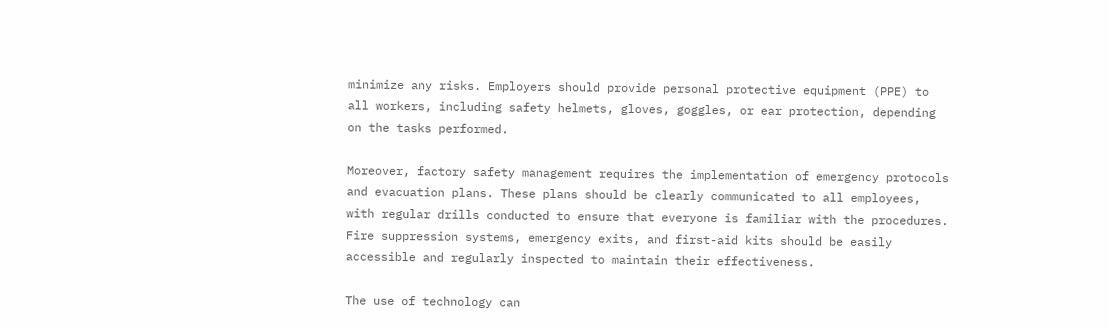minimize any risks. Employers should provide personal protective equipment (PPE) to all workers, including safety helmets, gloves, goggles, or ear protection, depending on the tasks performed.

Moreover, factory safety management requires the implementation of emergency protocols and evacuation plans. These plans should be clearly communicated to all employees, with regular drills conducted to ensure that everyone is familiar with the procedures. Fire suppression systems, emergency exits, and first-aid kits should be easily accessible and regularly inspected to maintain their effectiveness.

The use of technology can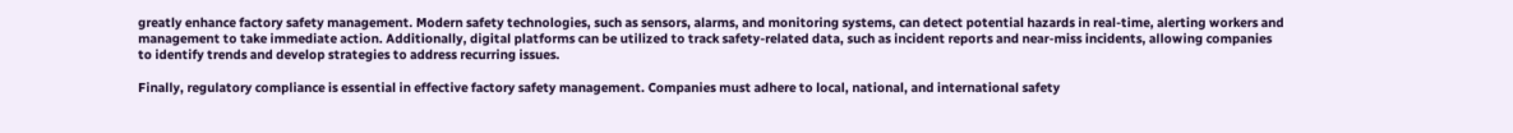greatly enhance factory safety management. Modern safety technologies, such as sensors, alarms, and monitoring systems, can detect potential hazards in real-time, alerting workers and management to take immediate action. Additionally, digital platforms can be utilized to track safety-related data, such as incident reports and near-miss incidents, allowing companies to identify trends and develop strategies to address recurring issues.

Finally, regulatory compliance is essential in effective factory safety management. Companies must adhere to local, national, and international safety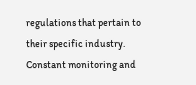regulations that pertain to their specific industry. Constant monitoring and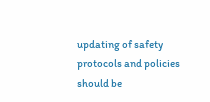updating of safety protocols and policies should be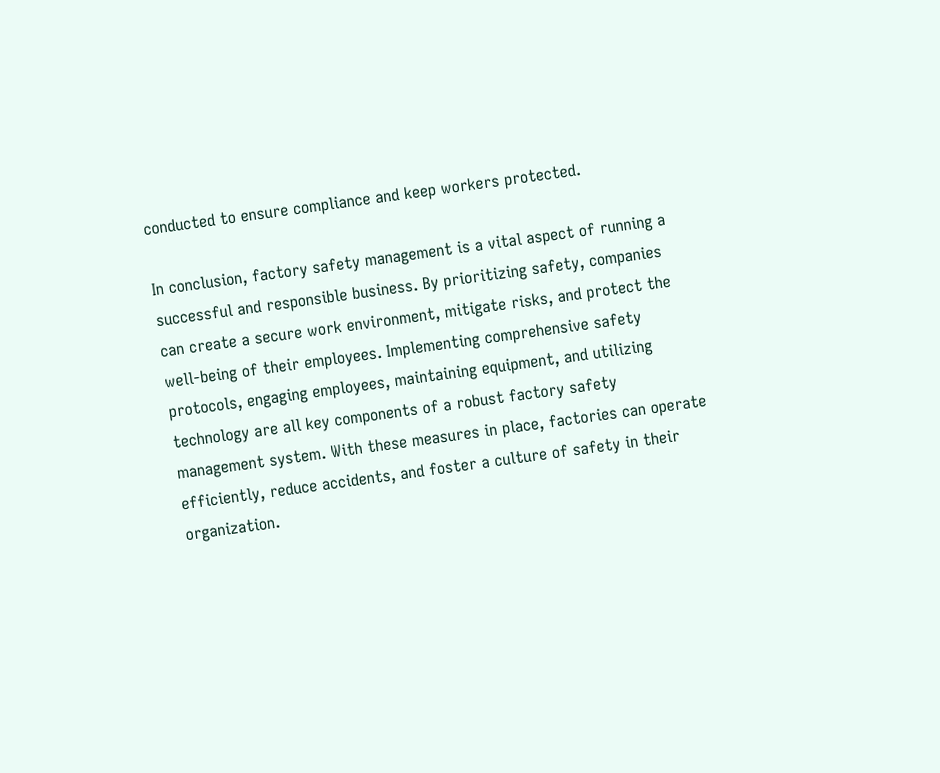conducted to ensure compliance and keep workers protected.

In conclusion, factory safety management is a vital aspect of running a successful and responsible business. By prioritizing safety, companies can create a secure work environment, mitigate risks, and protect the well-being of their employees. Implementing comprehensive safety protocols, engaging employees, maintaining equipment, and utilizing technology are all key components of a robust factory safety management system. With these measures in place, factories can operate efficiently, reduce accidents, and foster a culture of safety in their organization.